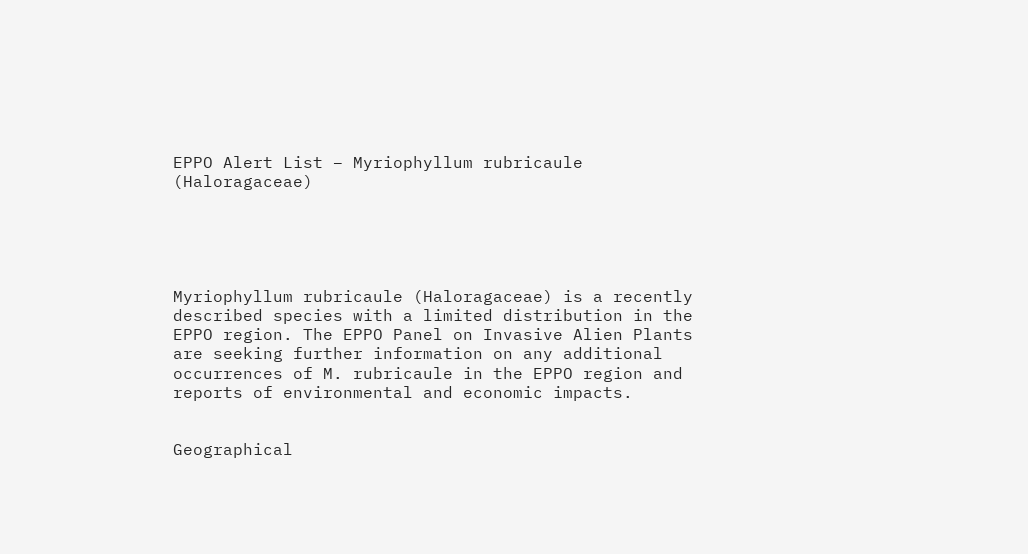EPPO Alert List – Myriophyllum rubricaule (Haloragaceae)





Myriophyllum rubricaule (Haloragaceae) is a recently described species with a limited distribution in the EPPO region. The EPPO Panel on Invasive Alien Plants are seeking further information on any additional occurrences of M. rubricaule in the EPPO region and reports of environmental and economic impacts.


Geographical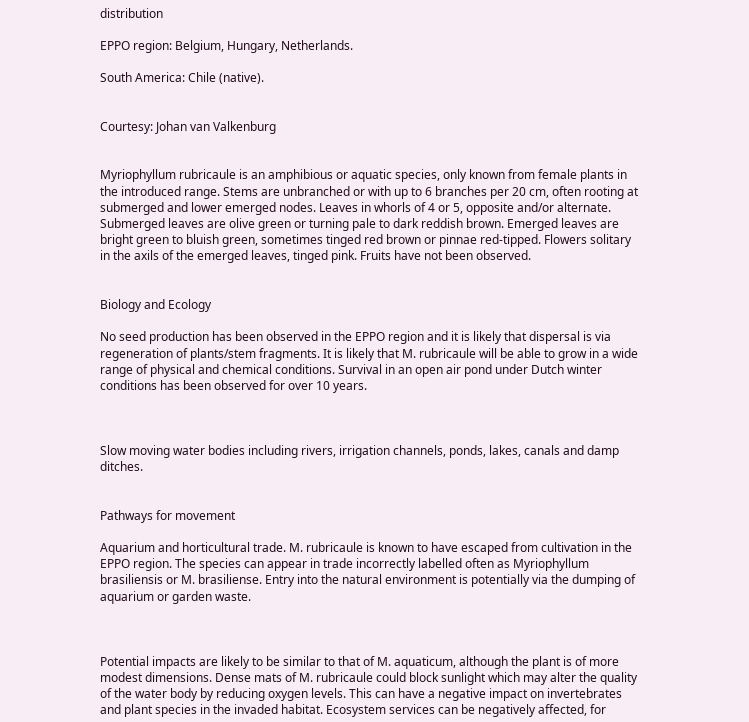distribution

EPPO region: Belgium, Hungary, Netherlands.

South America: Chile (native).


Courtesy: Johan van Valkenburg


Myriophyllum rubricaule is an amphibious or aquatic species, only known from female plants in the introduced range. Stems are unbranched or with up to 6 branches per 20 cm, often rooting at submerged and lower emerged nodes. Leaves in whorls of 4 or 5, opposite and/or alternate. Submerged leaves are olive green or turning pale to dark reddish brown. Emerged leaves are bright green to bluish green, sometimes tinged red brown or pinnae red-tipped. Flowers solitary in the axils of the emerged leaves, tinged pink. Fruits have not been observed.


Biology and Ecology

No seed production has been observed in the EPPO region and it is likely that dispersal is via regeneration of plants/stem fragments. It is likely that M. rubricaule will be able to grow in a wide range of physical and chemical conditions. Survival in an open air pond under Dutch winter conditions has been observed for over 10 years.



Slow moving water bodies including rivers, irrigation channels, ponds, lakes, canals and damp ditches.


Pathways for movement

Aquarium and horticultural trade. M. rubricaule is known to have escaped from cultivation in the EPPO region. The species can appear in trade incorrectly labelled often as Myriophyllum brasiliensis or M. brasiliense. Entry into the natural environment is potentially via the dumping of aquarium or garden waste.



Potential impacts are likely to be similar to that of M. aquaticum, although the plant is of more modest dimensions. Dense mats of M. rubricaule could block sunlight which may alter the quality of the water body by reducing oxygen levels. This can have a negative impact on invertebrates and plant species in the invaded habitat. Ecosystem services can be negatively affected, for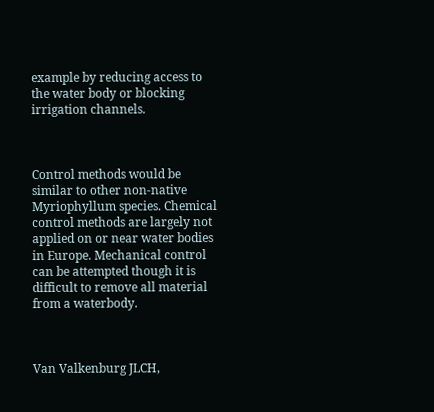example by reducing access to the water body or blocking irrigation channels.



Control methods would be similar to other non-native Myriophyllum species. Chemical control methods are largely not applied on or near water bodies in Europe. Mechanical control can be attempted though it is difficult to remove all material from a waterbody.



Van Valkenburg JLCH,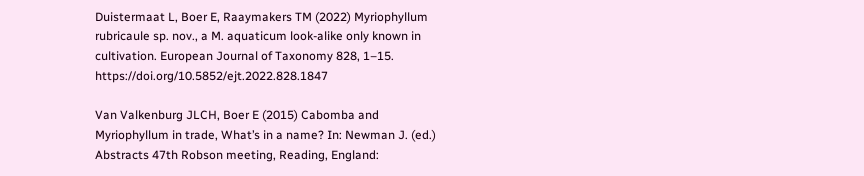Duistermaat L, Boer E, Raaymakers TM (2022) Myriophyllum rubricaule sp. nov., a M. aquaticum look-alike only known in cultivation. European Journal of Taxonomy 828, 1–15. https://doi.org/10.5852/ejt.2022.828.1847

Van Valkenburg JLCH, Boer E (2015) Cabomba and Myriophyllum in trade, What’s in a name? In: Newman J. (ed.) Abstracts 47th Robson meeting, Reading, England: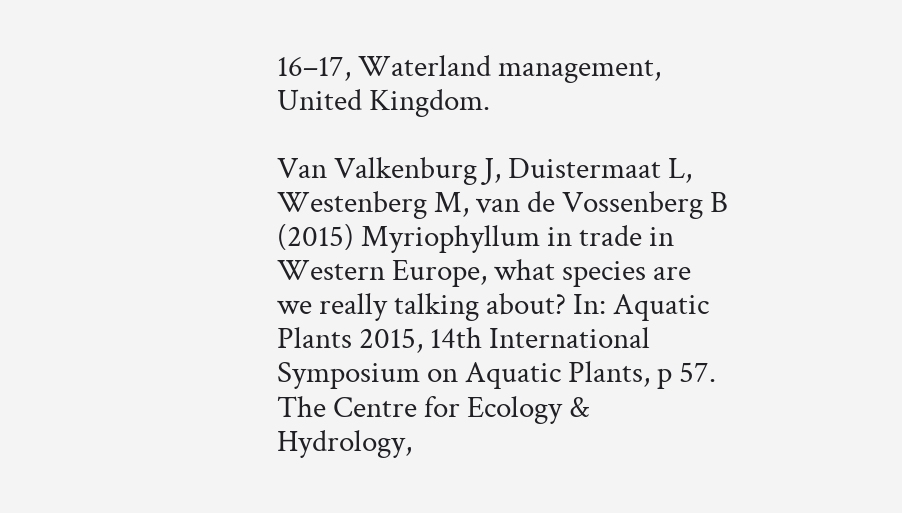16–17, Waterland management, United Kingdom.

Van Valkenburg J, Duistermaat L, Westenberg M, van de Vossenberg B (2015) Myriophyllum in trade in Western Europe, what species are we really talking about? In: Aquatic Plants 2015, 14th International Symposium on Aquatic Plants, p 57. The Centre for Ecology & Hydrology,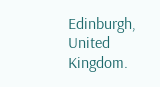Edinburgh, United Kingdom.